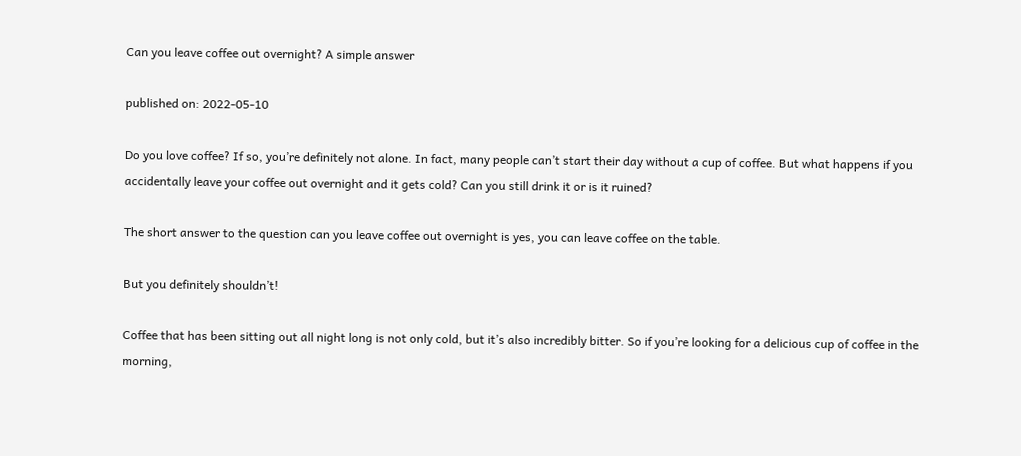Can you leave coffee out overnight? A simple answer

published on: 2022-05-10

Do you love coffee? If so, you’re definitely not alone. In fact, many people can’t start their day without a cup of coffee. But what happens if you accidentally leave your coffee out overnight and it gets cold? Can you still drink it or is it ruined?

The short answer to the question can you leave coffee out overnight is yes, you can leave coffee on the table.

But you definitely shouldn’t!

Coffee that has been sitting out all night long is not only cold, but it’s also incredibly bitter. So if you’re looking for a delicious cup of coffee in the morning,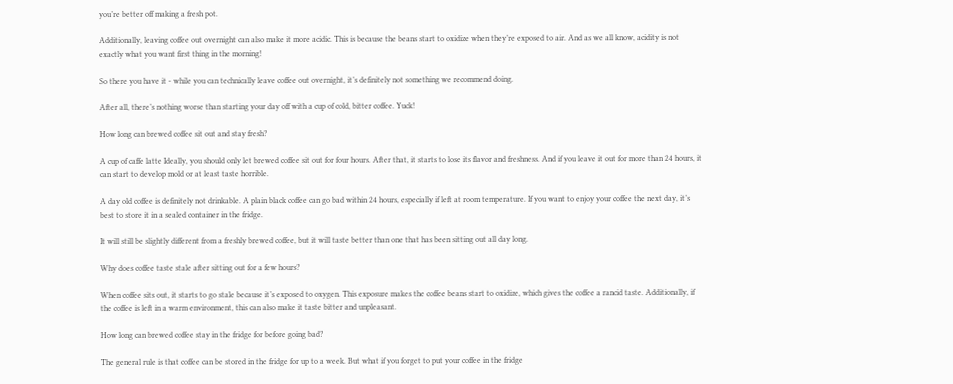you’re better off making a fresh pot.

Additionally, leaving coffee out overnight can also make it more acidic. This is because the beans start to oxidize when they’re exposed to air. And as we all know, acidity is not exactly what you want first thing in the morning!

So there you have it - while you can technically leave coffee out overnight, it’s definitely not something we recommend doing.

After all, there’s nothing worse than starting your day off with a cup of cold, bitter coffee. Yuck!

How long can brewed coffee sit out and stay fresh?

A cup of caffe latte Ideally, you should only let brewed coffee sit out for four hours. After that, it starts to lose its flavor and freshness. And if you leave it out for more than 24 hours, it can start to develop mold or at least taste horrible.

A day old coffee is definitely not drinkable. A plain black coffee can go bad within 24 hours, especially if left at room temperature. If you want to enjoy your coffee the next day, it’s best to store it in a sealed container in the fridge.

It will still be slightly different from a freshly brewed coffee, but it will taste better than one that has been sitting out all day long.

Why does coffee taste stale after sitting out for a few hours?

When coffee sits out, it starts to go stale because it’s exposed to oxygen. This exposure makes the coffee beans start to oxidize, which gives the coffee a rancid taste. Additionally, if the coffee is left in a warm environment, this can also make it taste bitter and unpleasant.

How long can brewed coffee stay in the fridge for before going bad?

The general rule is that coffee can be stored in the fridge for up to a week. But what if you forget to put your coffee in the fridge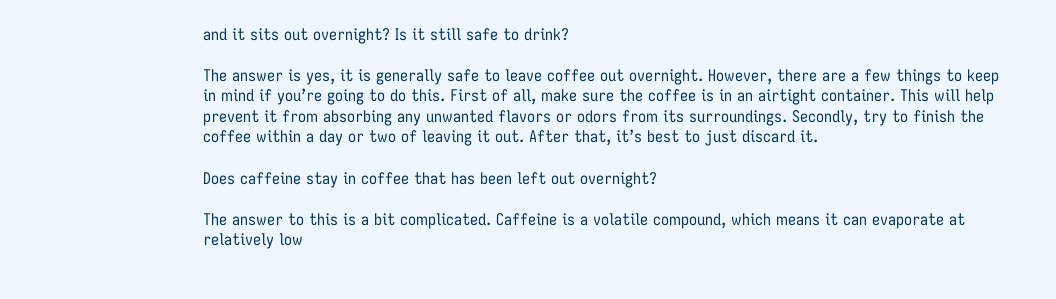and it sits out overnight? Is it still safe to drink?

The answer is yes, it is generally safe to leave coffee out overnight. However, there are a few things to keep in mind if you’re going to do this. First of all, make sure the coffee is in an airtight container. This will help prevent it from absorbing any unwanted flavors or odors from its surroundings. Secondly, try to finish the coffee within a day or two of leaving it out. After that, it’s best to just discard it.

Does caffeine stay in coffee that has been left out overnight?

The answer to this is a bit complicated. Caffeine is a volatile compound, which means it can evaporate at relatively low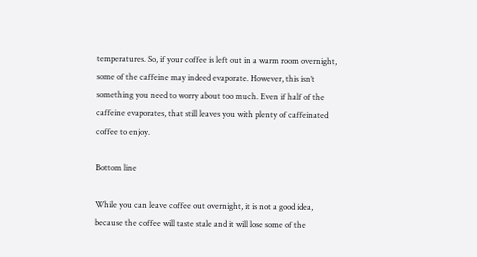temperatures. So, if your coffee is left out in a warm room overnight, some of the caffeine may indeed evaporate. However, this isn’t something you need to worry about too much. Even if half of the caffeine evaporates, that still leaves you with plenty of caffeinated coffee to enjoy.

Bottom line

While you can leave coffee out overnight, it is not a good idea, because the coffee will taste stale and it will lose some of the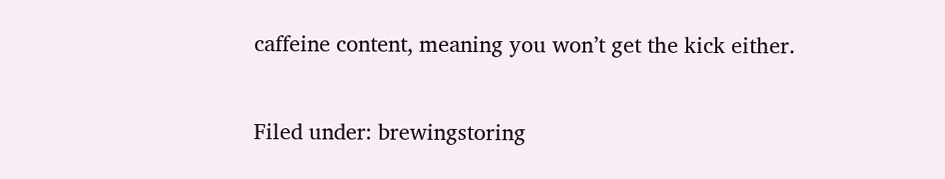caffeine content, meaning you won’t get the kick either.

Filed under: brewingstoring